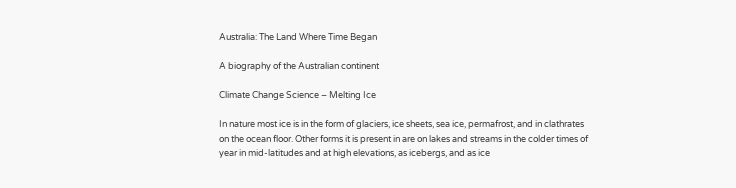Australia: The Land Where Time Began

A biography of the Australian continent

Climate Change Science – Melting Ice

In nature most ice is in the form of glaciers, ice sheets, sea ice, permafrost, and in clathrates on the ocean floor. Other forms it is present in are on lakes and streams in the colder times of year in mid-latitudes and at high elevations, as icebergs, and as ice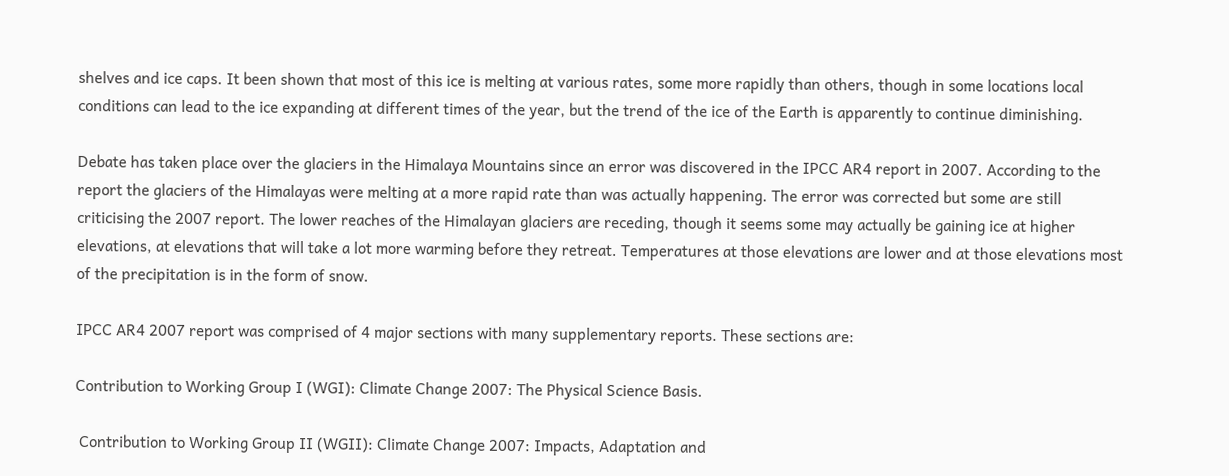shelves and ice caps. It been shown that most of this ice is melting at various rates, some more rapidly than others, though in some locations local conditions can lead to the ice expanding at different times of the year, but the trend of the ice of the Earth is apparently to continue diminishing.

Debate has taken place over the glaciers in the Himalaya Mountains since an error was discovered in the IPCC AR4 report in 2007. According to the report the glaciers of the Himalayas were melting at a more rapid rate than was actually happening. The error was corrected but some are still criticising the 2007 report. The lower reaches of the Himalayan glaciers are receding, though it seems some may actually be gaining ice at higher elevations, at elevations that will take a lot more warming before they retreat. Temperatures at those elevations are lower and at those elevations most of the precipitation is in the form of snow.

IPCC AR4 2007 report was comprised of 4 major sections with many supplementary reports. These sections are:

Contribution to Working Group I (WGI): Climate Change 2007: The Physical Science Basis.

 Contribution to Working Group II (WGII): Climate Change 2007: Impacts, Adaptation and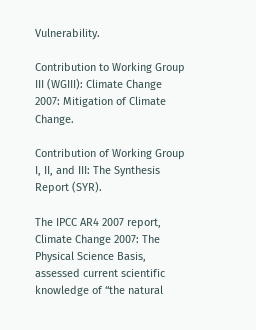Vulnerability.

Contribution to Working Group III (WGIII): Climate Change 2007: Mitigation of Climate Change.

Contribution of Working Group I, II, and III: The Synthesis Report (SYR).

The IPCC AR4 2007 report, Climate Change 2007: The Physical Science Basis, assessed current scientific knowledge of “the natural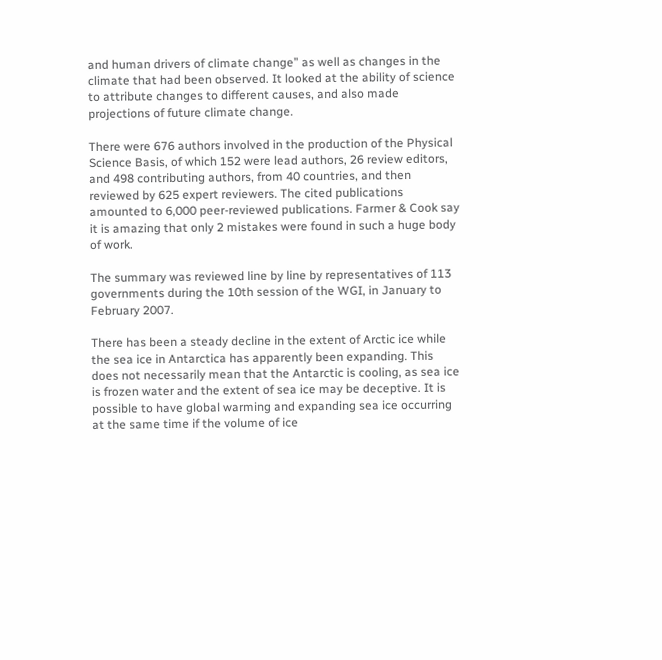and human drivers of climate change” as well as changes in the climate that had been observed. It looked at the ability of science to attribute changes to different causes, and also made projections of future climate change.

There were 676 authors involved in the production of the Physical Science Basis, of which 152 were lead authors, 26 review editors, and 498 contributing authors, from 40 countries, and then reviewed by 625 expert reviewers. The cited publications amounted to 6,000 peer-reviewed publications. Farmer & Cook say it is amazing that only 2 mistakes were found in such a huge body of work.

The summary was reviewed line by line by representatives of 113 governments during the 10th session of the WGI, in January to February 2007.

There has been a steady decline in the extent of Arctic ice while the sea ice in Antarctica has apparently been expanding. This does not necessarily mean that the Antarctic is cooling, as sea ice is frozen water and the extent of sea ice may be deceptive. It is possible to have global warming and expanding sea ice occurring at the same time if the volume of ice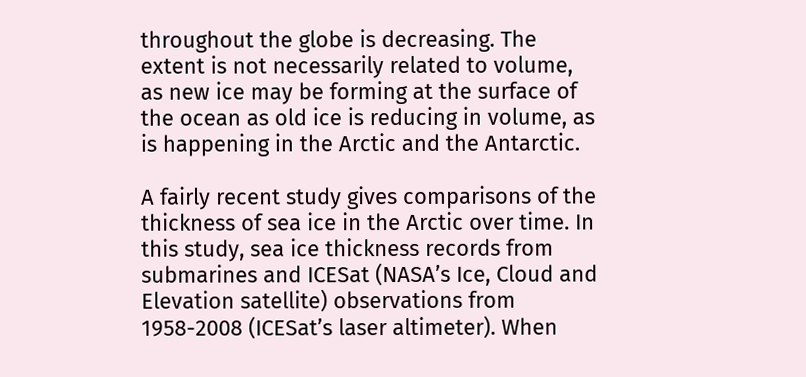throughout the globe is decreasing. The extent is not necessarily related to volume, as new ice may be forming at the surface of the ocean as old ice is reducing in volume, as is happening in the Arctic and the Antarctic.

A fairly recent study gives comparisons of the thickness of sea ice in the Arctic over time. In this study, sea ice thickness records from submarines and ICESat (NASA’s Ice, Cloud and Elevation satellite) observations from 1958-2008 (ICESat’s laser altimeter). When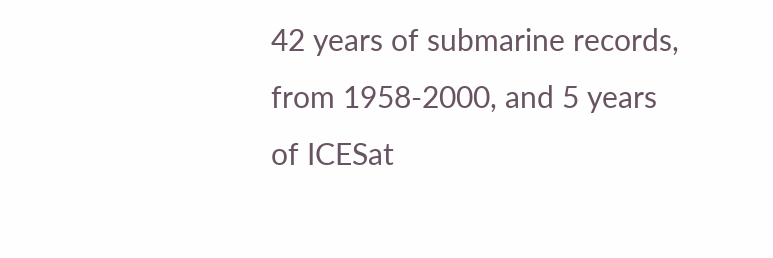42 years of submarine records, from 1958-2000, and 5 years of ICESat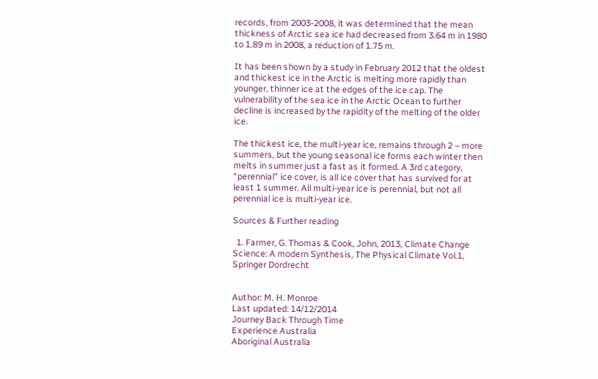records, from 2003-2008, it was determined that the mean thickness of Arctic sea ice had decreased from 3.64 m in 1980 to 1.89 m in 2008, a reduction of 1.75 m.

It has been shown by a study in February 2012 that the oldest and thickest ice in the Arctic is melting more rapidly than younger, thinner ice at the edges of the ice cap. The vulnerability of the sea ice in the Arctic Ocean to further decline is increased by the rapidity of the melting of the older ice.

The thickest ice, the multi-year ice, remains through 2 – more summers, but the young seasonal ice forms each winter then melts in summer just a fast as it formed. A 3rd category, “perennial” ice cover, is all ice cover that has survived for at least 1 summer. All multi-year ice is perennial, but not all perennial ice is multi-year ice.

Sources & Further reading

  1. Farmer, G. Thomas & Cook, John, 2013, Climate Change Science: A modern Synthesis, The Physical Climate Vol.1, Springer Dordrecht


Author: M. H. Monroe
Last updated: 14/12/2014
Journey Back Through Time
Experience Australia
Aboriginal Australia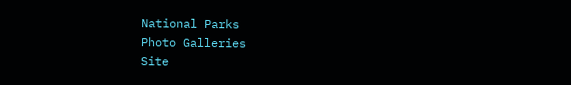National Parks
Photo Galleries
Site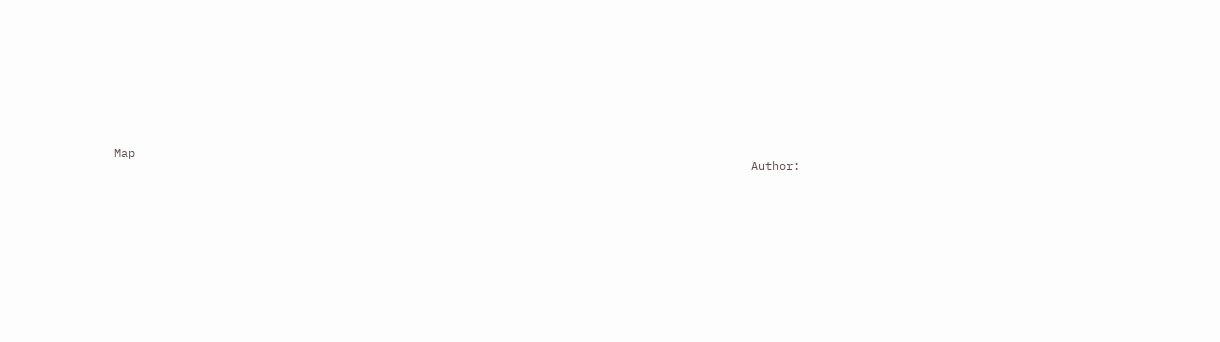Map
                                                                                           Author: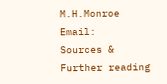M.H.Monroe  Email:     Sources & Further reading